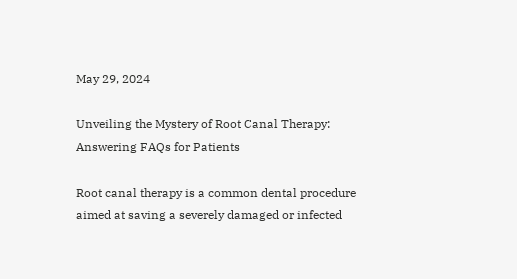May 29, 2024

Unveiling the Mystery of Root Canal Therapy: Answering FAQs for Patients

Root canal therapy is a common dental procedure aimed at saving a severely damaged or infected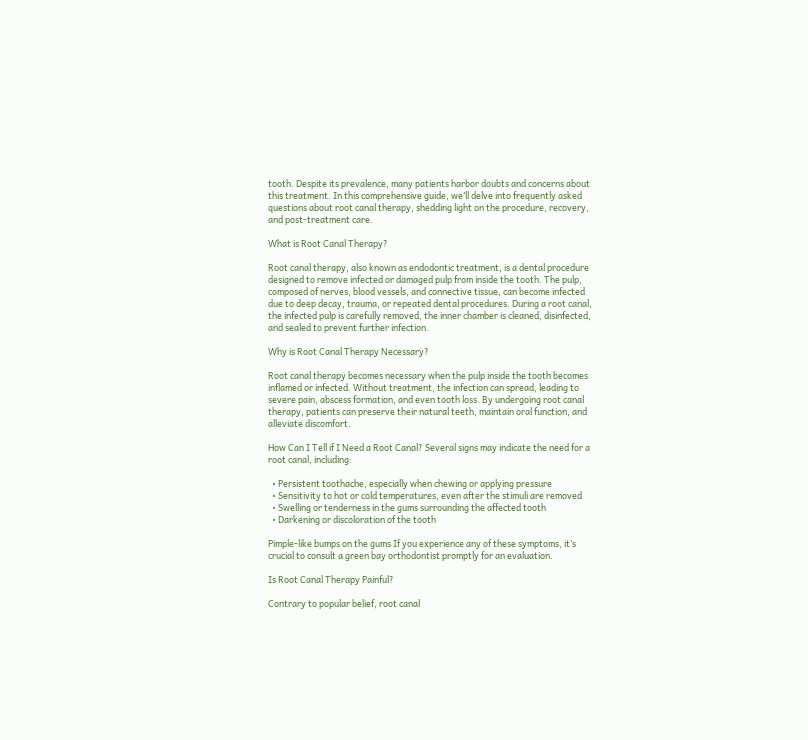tooth. Despite its prevalence, many patients harbor doubts and concerns about this treatment. In this comprehensive guide, we’ll delve into frequently asked questions about root canal therapy, shedding light on the procedure, recovery, and post-treatment care.

What is Root Canal Therapy?

Root canal therapy, also known as endodontic treatment, is a dental procedure designed to remove infected or damaged pulp from inside the tooth. The pulp, composed of nerves, blood vessels, and connective tissue, can become infected due to deep decay, trauma, or repeated dental procedures. During a root canal, the infected pulp is carefully removed, the inner chamber is cleaned, disinfected, and sealed to prevent further infection.

Why is Root Canal Therapy Necessary?

Root canal therapy becomes necessary when the pulp inside the tooth becomes inflamed or infected. Without treatment, the infection can spread, leading to severe pain, abscess formation, and even tooth loss. By undergoing root canal therapy, patients can preserve their natural teeth, maintain oral function, and alleviate discomfort.

How Can I Tell if I Need a Root Canal? Several signs may indicate the need for a root canal, including:

  • Persistent toothache, especially when chewing or applying pressure
  • Sensitivity to hot or cold temperatures, even after the stimuli are removed
  • Swelling or tenderness in the gums surrounding the affected tooth
  • Darkening or discoloration of the tooth

Pimple-like bumps on the gums If you experience any of these symptoms, it’s crucial to consult a green bay orthodontist promptly for an evaluation.

Is Root Canal Therapy Painful?

Contrary to popular belief, root canal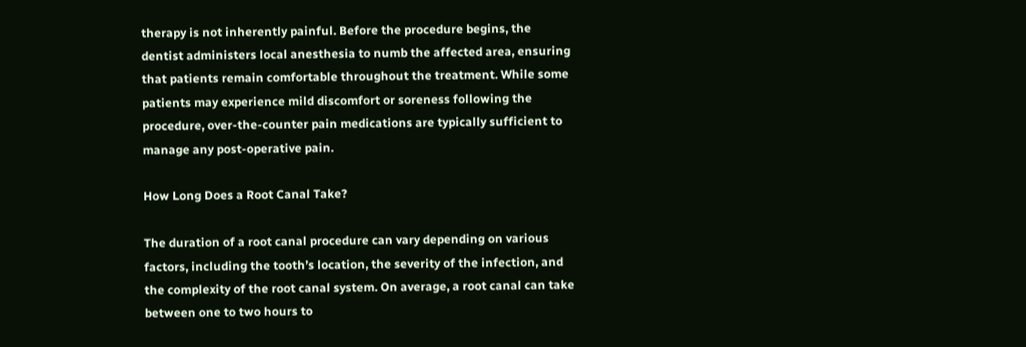therapy is not inherently painful. Before the procedure begins, the dentist administers local anesthesia to numb the affected area, ensuring that patients remain comfortable throughout the treatment. While some patients may experience mild discomfort or soreness following the procedure, over-the-counter pain medications are typically sufficient to manage any post-operative pain.

How Long Does a Root Canal Take?

The duration of a root canal procedure can vary depending on various factors, including the tooth’s location, the severity of the infection, and the complexity of the root canal system. On average, a root canal can take between one to two hours to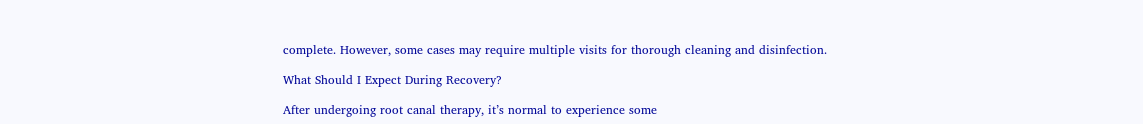complete. However, some cases may require multiple visits for thorough cleaning and disinfection.

What Should I Expect During Recovery?

After undergoing root canal therapy, it’s normal to experience some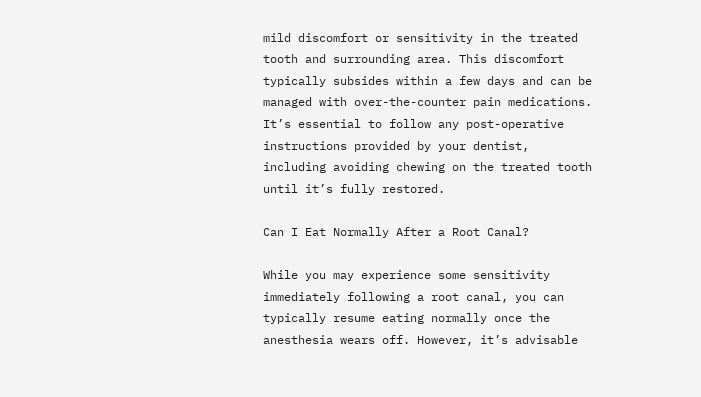mild discomfort or sensitivity in the treated tooth and surrounding area. This discomfort typically subsides within a few days and can be managed with over-the-counter pain medications. It’s essential to follow any post-operative instructions provided by your dentist, including avoiding chewing on the treated tooth until it’s fully restored.

Can I Eat Normally After a Root Canal?

While you may experience some sensitivity immediately following a root canal, you can typically resume eating normally once the anesthesia wears off. However, it’s advisable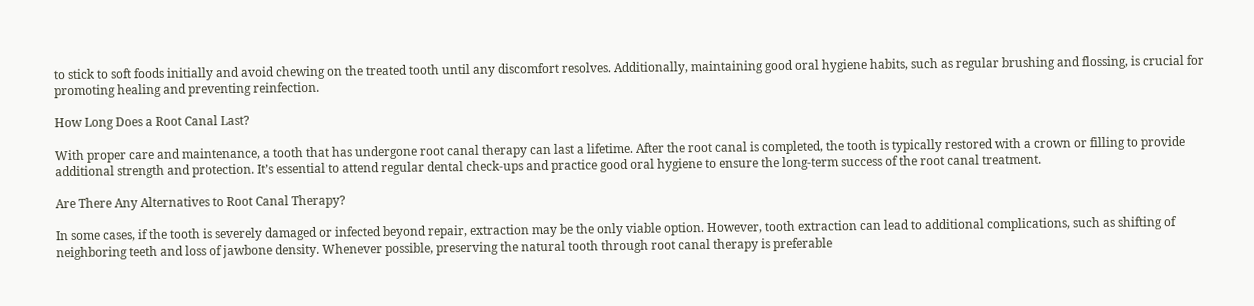to stick to soft foods initially and avoid chewing on the treated tooth until any discomfort resolves. Additionally, maintaining good oral hygiene habits, such as regular brushing and flossing, is crucial for promoting healing and preventing reinfection.

How Long Does a Root Canal Last?

With proper care and maintenance, a tooth that has undergone root canal therapy can last a lifetime. After the root canal is completed, the tooth is typically restored with a crown or filling to provide additional strength and protection. It’s essential to attend regular dental check-ups and practice good oral hygiene to ensure the long-term success of the root canal treatment.

Are There Any Alternatives to Root Canal Therapy?

In some cases, if the tooth is severely damaged or infected beyond repair, extraction may be the only viable option. However, tooth extraction can lead to additional complications, such as shifting of neighboring teeth and loss of jawbone density. Whenever possible, preserving the natural tooth through root canal therapy is preferable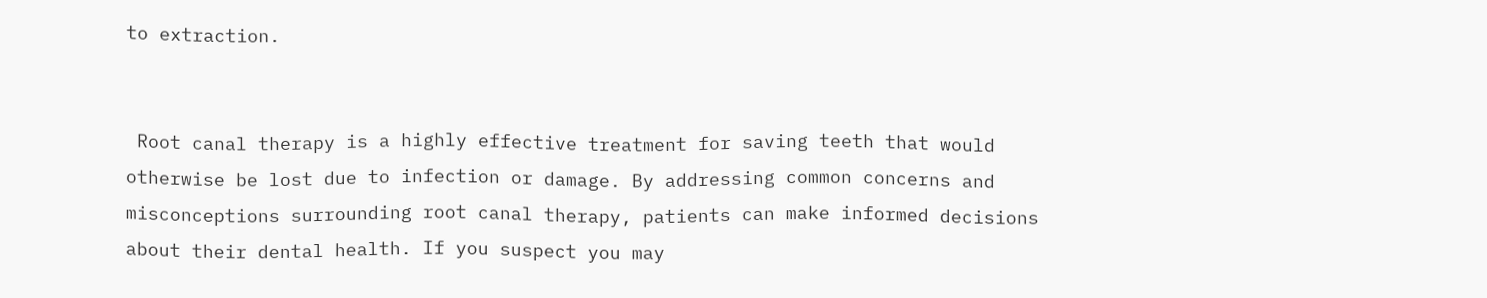to extraction.


 Root canal therapy is a highly effective treatment for saving teeth that would otherwise be lost due to infection or damage. By addressing common concerns and misconceptions surrounding root canal therapy, patients can make informed decisions about their dental health. If you suspect you may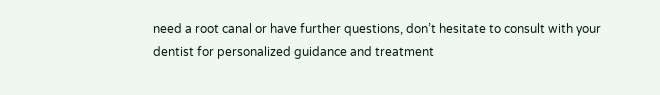need a root canal or have further questions, don’t hesitate to consult with your dentist for personalized guidance and treatment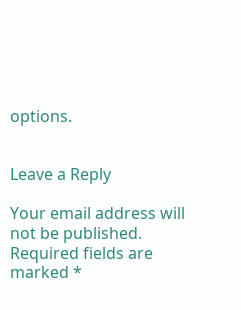options.


Leave a Reply

Your email address will not be published. Required fields are marked *